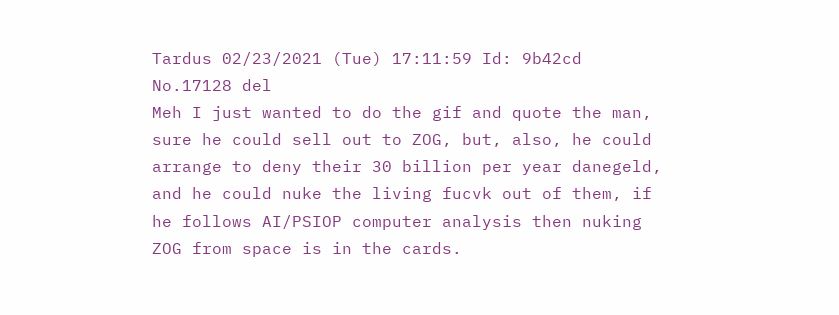Tardus 02/23/2021 (Tue) 17:11:59 Id: 9b42cd No.17128 del
Meh I just wanted to do the gif and quote the man, sure he could sell out to ZOG, but, also, he could arrange to deny their 30 billion per year danegeld, and he could nuke the living fucvk out of them, if he follows AI/PSIOP computer analysis then nuking ZOG from space is in the cards.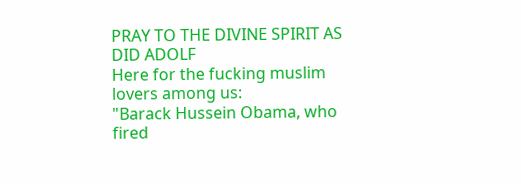PRAY TO THE DIVINE SPIRIT AS DID ADOLF
Here for the fucking muslim lovers among us:
"Barack Hussein Obama, who fired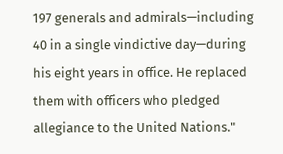197 generals and admirals—including 40 in a single vindictive day—during his eight years in office. He replaced them with officers who pledged allegiance to the United Nations."